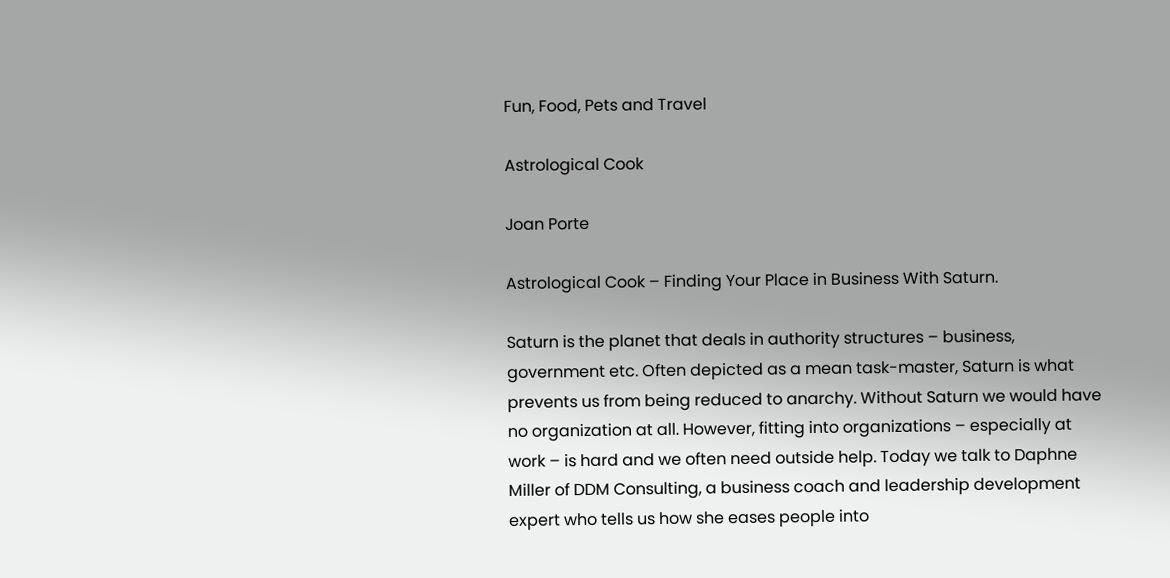Fun, Food, Pets and Travel

Astrological Cook

Joan Porte

Astrological Cook – Finding Your Place in Business With Saturn.

Saturn is the planet that deals in authority structures – business, government etc. Often depicted as a mean task-master, Saturn is what prevents us from being reduced to anarchy. Without Saturn we would have no organization at all. However, fitting into organizations – especially at work – is hard and we often need outside help. Today we talk to Daphne Miller of DDM Consulting, a business coach and leadership development expert who tells us how she eases people into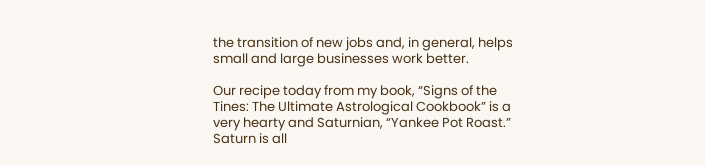the transition of new jobs and, in general, helps small and large businesses work better.

Our recipe today from my book, “Signs of the Tines: The Ultimate Astrological Cookbook” is a very hearty and Saturnian, “Yankee Pot Roast.” Saturn is all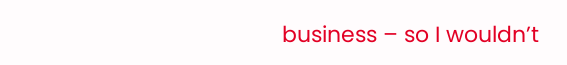business – so I wouldn’t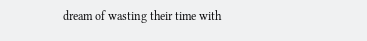dream of wasting their time with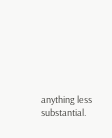anything less substantial.